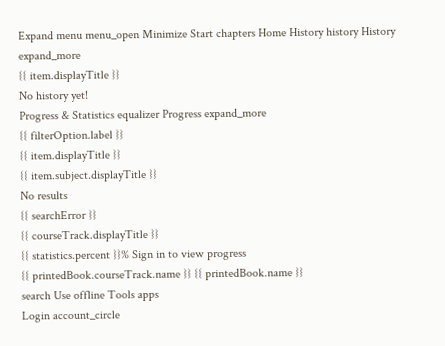Expand menu menu_open Minimize Start chapters Home History history History expand_more
{{ item.displayTitle }}
No history yet!
Progress & Statistics equalizer Progress expand_more
{{ filterOption.label }}
{{ item.displayTitle }}
{{ item.subject.displayTitle }}
No results
{{ searchError }}
{{ courseTrack.displayTitle }}
{{ statistics.percent }}% Sign in to view progress
{{ printedBook.courseTrack.name }} {{ printedBook.name }}
search Use offline Tools apps
Login account_circle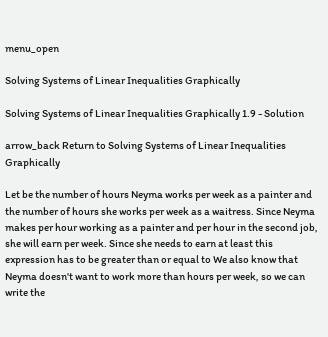menu_open

Solving Systems of Linear Inequalities Graphically

Solving Systems of Linear Inequalities Graphically 1.9 - Solution

arrow_back Return to Solving Systems of Linear Inequalities Graphically

Let be the number of hours Neyma works per week as a painter and the number of hours she works per week as a waitress. Since Neyma makes per hour working as a painter and per hour in the second job, she will earn per week. Since she needs to earn at least this expression has to be greater than or equal to We also know that Neyma doesn't want to work more than hours per week, so we can write the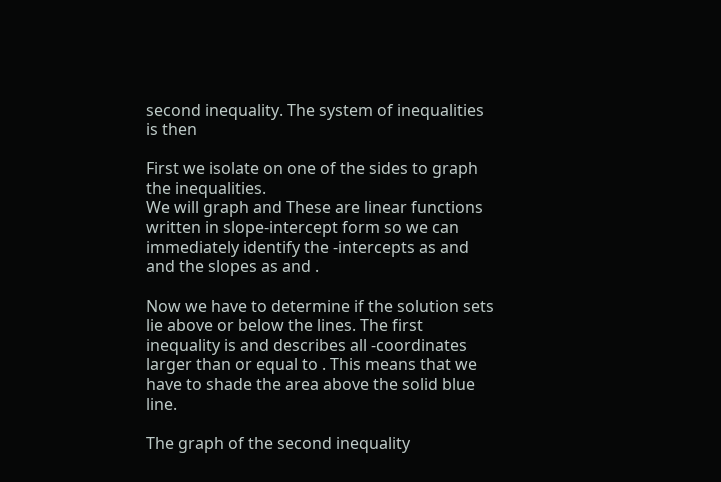second inequality. The system of inequalities is then

First we isolate on one of the sides to graph the inequalities.
We will graph and These are linear functions written in slope-intercept form so we can immediately identify the -intercepts as and and the slopes as and .

Now we have to determine if the solution sets lie above or below the lines. The first inequality is and describes all -coordinates larger than or equal to . This means that we have to shade the area above the solid blue line.

The graph of the second inequality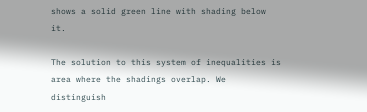shows a solid green line with shading below it.

The solution to this system of inequalities is area where the shadings overlap. We distinguish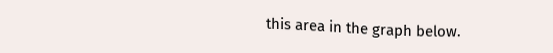this area in the graph below.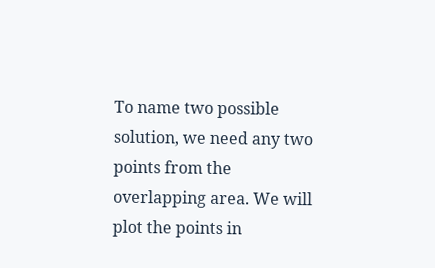To name two possible solution, we need any two points from the overlapping area. We will plot the points in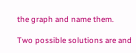the graph and name them.

Two possible solutions are and